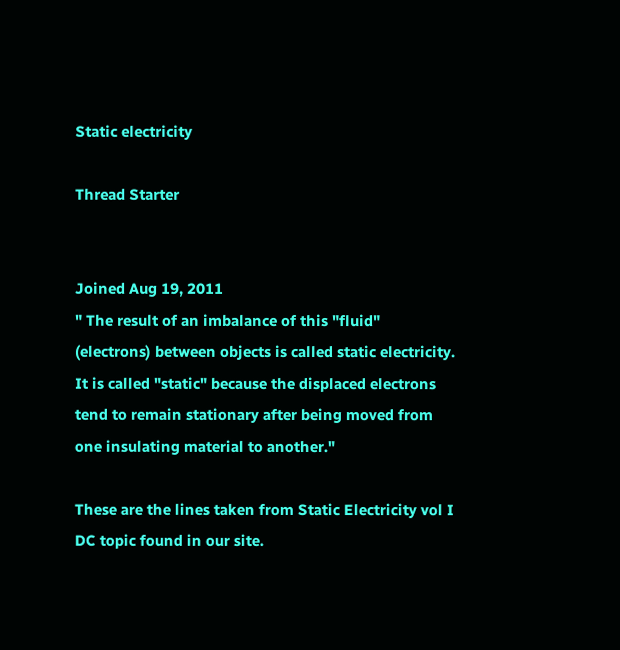Static electricity

Thread Starter


Joined Aug 19, 2011
" The result of an imbalance of this "fluid" (electrons) between objects is called static electricity. It is called "static" because the displaced electrons tend to remain stationary after being moved from one insulating material to another."

These are the lines taken from Static Electricity vol I DC topic found in our site.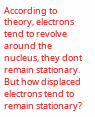According to theory, electrons tend to revolve around the nucleus, they dont remain stationary. But how displaced electrons tend to remain stationary?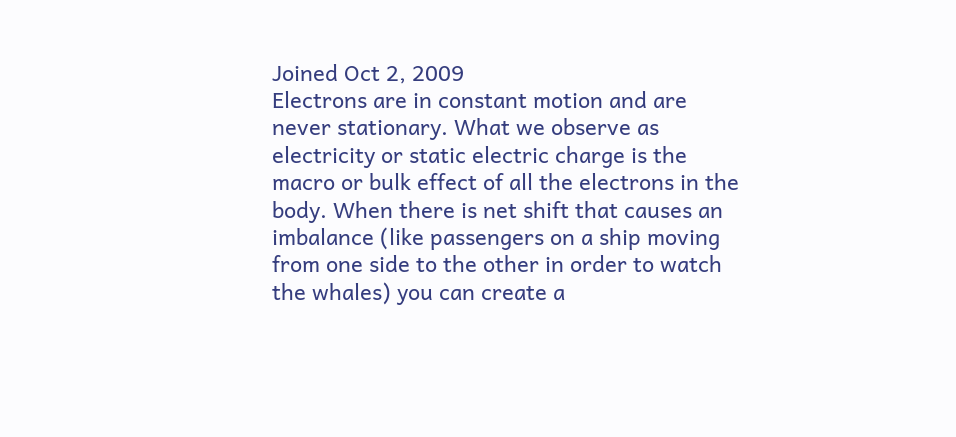Joined Oct 2, 2009
Electrons are in constant motion and are never stationary. What we observe as electricity or static electric charge is the macro or bulk effect of all the electrons in the body. When there is net shift that causes an imbalance (like passengers on a ship moving from one side to the other in order to watch the whales) you can create a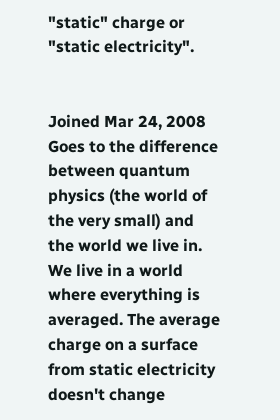"static" charge or "static electricity".


Joined Mar 24, 2008
Goes to the difference between quantum physics (the world of the very small) and the world we live in. We live in a world where everything is averaged. The average charge on a surface from static electricity doesn't change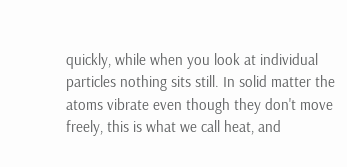quickly, while when you look at individual particles nothing sits still. In solid matter the atoms vibrate even though they don't move freely, this is what we call heat, and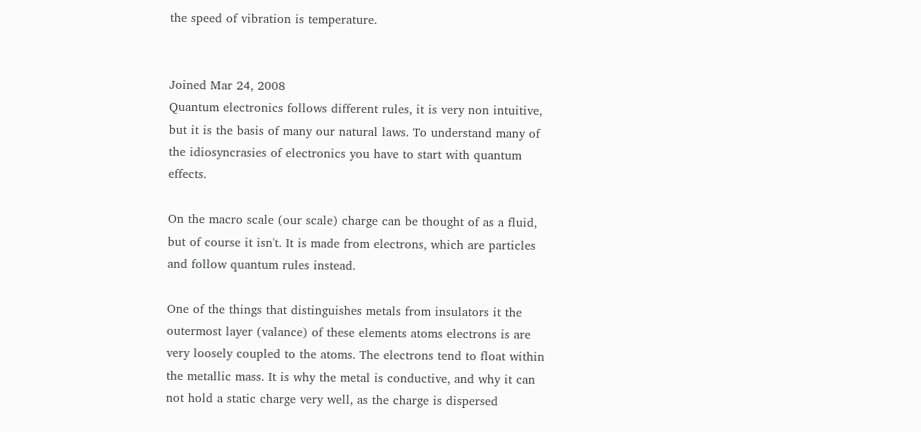the speed of vibration is temperature.


Joined Mar 24, 2008
Quantum electronics follows different rules, it is very non intuitive, but it is the basis of many our natural laws. To understand many of the idiosyncrasies of electronics you have to start with quantum effects.

On the macro scale (our scale) charge can be thought of as a fluid, but of course it isn't. It is made from electrons, which are particles and follow quantum rules instead.

One of the things that distinguishes metals from insulators it the outermost layer (valance) of these elements atoms electrons is are very loosely coupled to the atoms. The electrons tend to float within the metallic mass. It is why the metal is conductive, and why it can not hold a static charge very well, as the charge is dispersed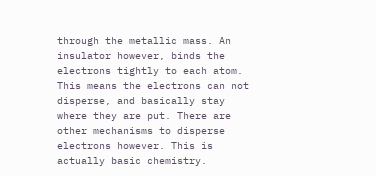through the metallic mass. An insulator however, binds the electrons tightly to each atom. This means the electrons can not disperse, and basically stay where they are put. There are other mechanisms to disperse electrons however. This is actually basic chemistry.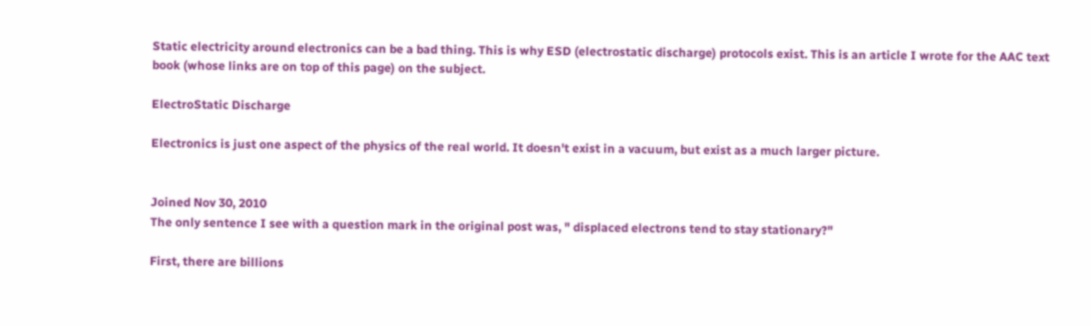Static electricity around electronics can be a bad thing. This is why ESD (electrostatic discharge) protocols exist. This is an article I wrote for the AAC text book (whose links are on top of this page) on the subject.

ElectroStatic Discharge

Electronics is just one aspect of the physics of the real world. It doesn't exist in a vacuum, but exist as a much larger picture.


Joined Nov 30, 2010
The only sentence I see with a question mark in the original post was, " displaced electrons tend to stay stationary?"

First, there are billions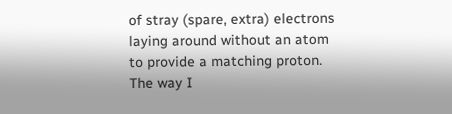of stray (spare, extra) electrons laying around without an atom to provide a matching proton. The way I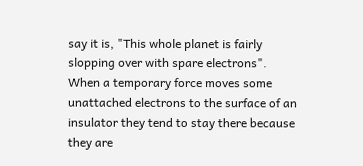say it is, "This whole planet is fairly slopping over with spare electrons". When a temporary force moves some unattached electrons to the surface of an insulator they tend to stay there because they are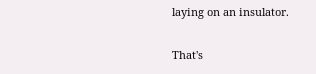laying on an insulator.

That's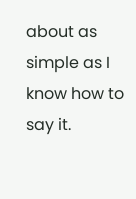about as simple as I know how to say it.